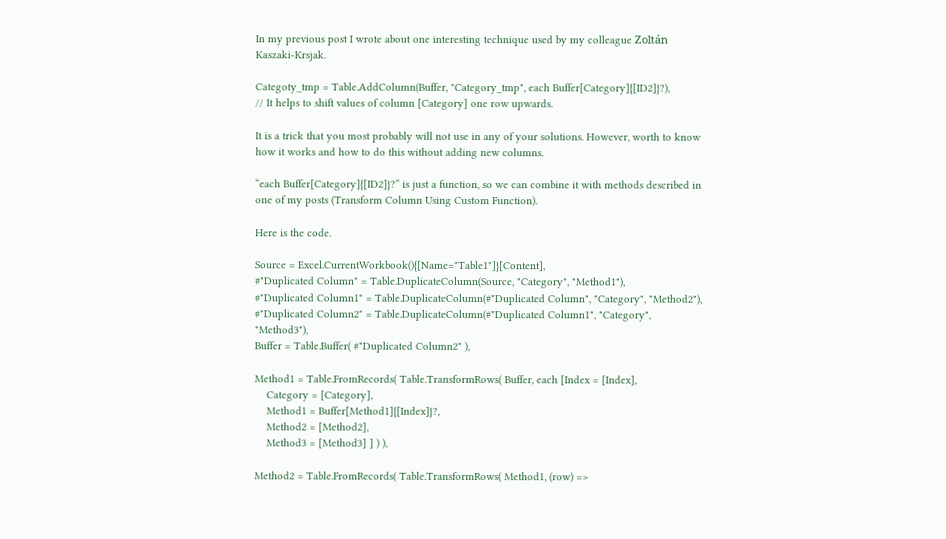In my previous post I wrote about one interesting technique used by my colleague Zoltán Kaszaki-Krsjak.

Categoty_tmp = Table.AddColumn(Buffer, "Category_tmp", each Buffer[Category]{[ID2]}?),
// It helps to shift values of column [Category] one row upwards.

It is a trick that you most probably will not use in any of your solutions. However, worth to know how it works and how to do this without adding new columns.

“each Buffer[Category]{[ID2]}?” is just a function, so we can combine it with methods described in one of my posts (Transform Column Using Custom Function).

Here is the code.

Source = Excel.CurrentWorkbook(){[Name="Table1"]}[Content],
#"Duplicated Column" = Table.DuplicateColumn(Source, "Category", "Method1"),
#"Duplicated Column1" = Table.DuplicateColumn(#"Duplicated Column", "Category", "Method2"),
#"Duplicated Column2" = Table.DuplicateColumn(#"Duplicated Column1", "Category", "Method3"),
Buffer = Table.Buffer( #"Duplicated Column2" ),

Method1 = Table.FromRecords( Table.TransformRows( Buffer, each [Index = [Index],
    Category = [Category],
    Method1 = Buffer[Method1]{[Index]}?,
    Method2 = [Method2],
    Method3 = [Method3] ] ) ),

Method2 = Table.FromRecords( Table.TransformRows( Method1, (row) =>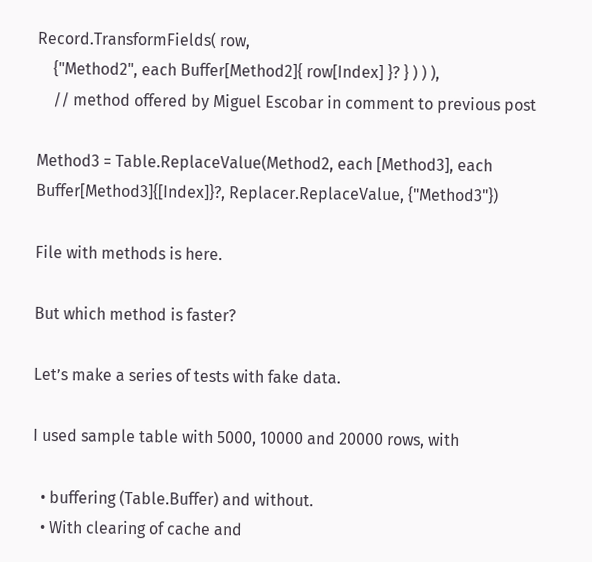Record.TransformFields( row,
    {"Method2", each Buffer[Method2]{ row[Index] }? } ) ) ),
    // method offered by Miguel Escobar in comment to previous post

Method3 = Table.ReplaceValue(Method2, each [Method3], each Buffer[Method3]{[Index]}?, Replacer.ReplaceValue, {"Method3"})

File with methods is here.

But which method is faster?

Let’s make a series of tests with fake data.

I used sample table with 5000, 10000 and 20000 rows, with

  • buffering (Table.Buffer) and without.
  • With clearing of cache and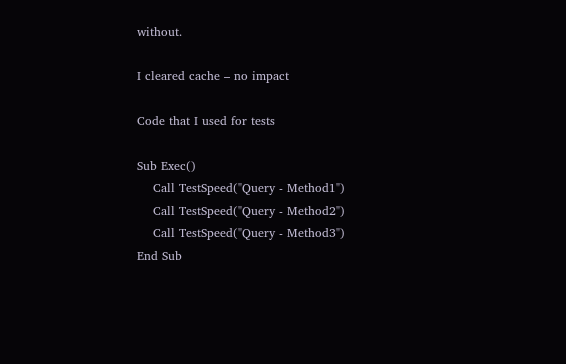without.

I cleared cache – no impact

Code that I used for tests

Sub Exec()
    Call TestSpeed("Query - Method1")
    Call TestSpeed("Query - Method2")
    Call TestSpeed("Query - Method3")
End Sub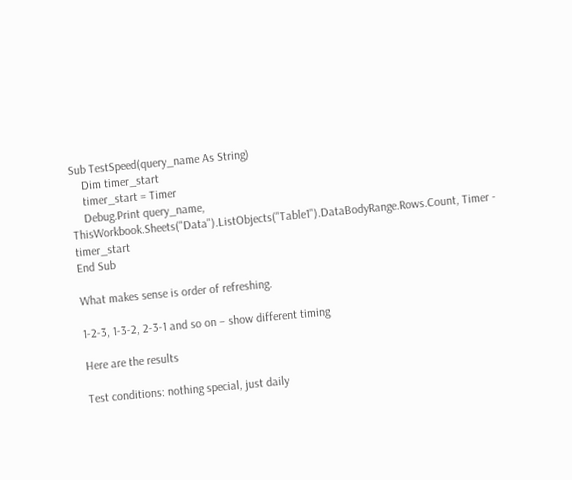Sub TestSpeed(query_name As String)
    Dim timer_start
    timer_start = Timer
    Debug.Print query_name, ThisWorkbook.Sheets("Data").ListObjects("Table1").DataBodyRange.Rows.Count, Timer - timer_start
End Sub

What makes sense is order of refreshing.

1-2-3, 1-3-2, 2-3-1 and so on – show different timing

Here are the results

Test conditions: nothing special, just daily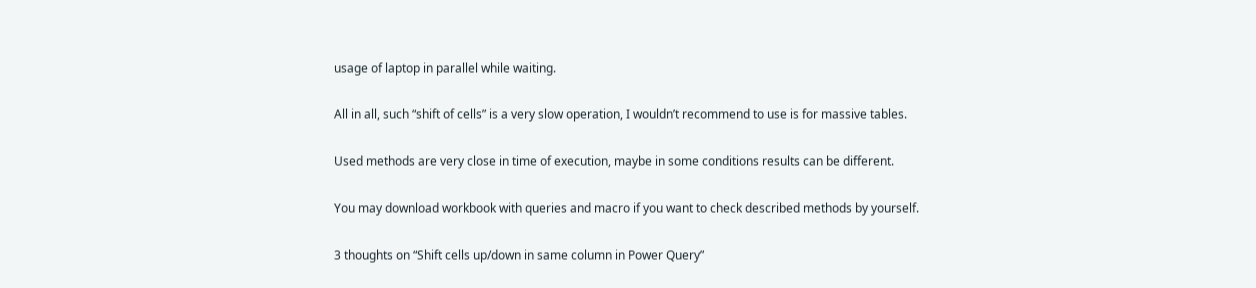usage of laptop in parallel while waiting.

All in all, such “shift of cells” is a very slow operation, I wouldn’t recommend to use is for massive tables.

Used methods are very close in time of execution, maybe in some conditions results can be different.

You may download workbook with queries and macro if you want to check described methods by yourself.

3 thoughts on “Shift cells up/down in same column in Power Query”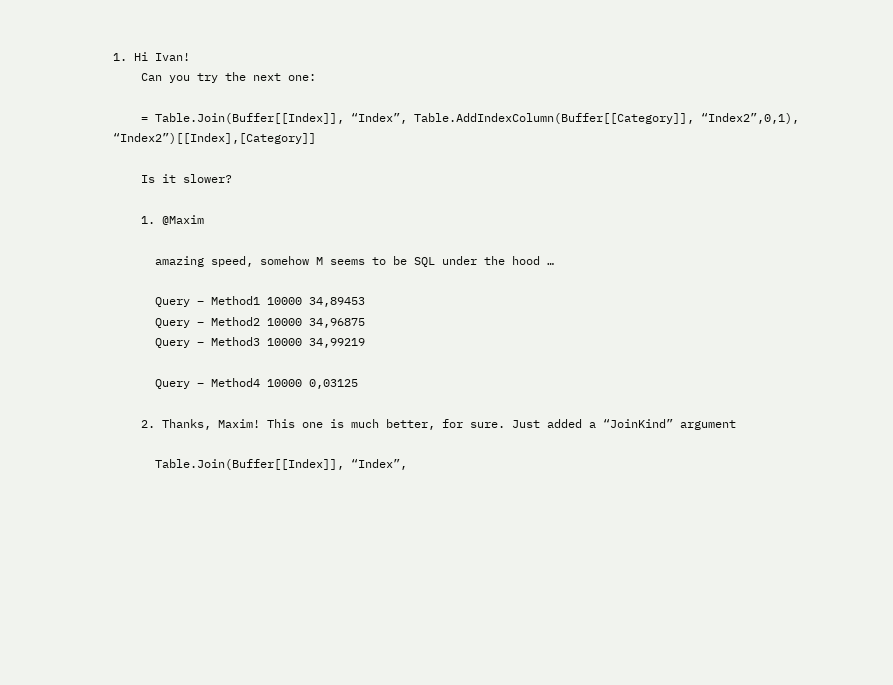1. Hi Ivan!
    Can you try the next one:

    = Table.Join(Buffer[[Index]], “Index”, Table.AddIndexColumn(Buffer[[Category]], “Index2”,0,1), “Index2”)[[Index],[Category]]

    Is it slower?

    1. @Maxim

      amazing speed, somehow M seems to be SQL under the hood …

      Query – Method1 10000 34,89453
      Query – Method2 10000 34,96875
      Query – Method3 10000 34,99219

      Query – Method4 10000 0,03125

    2. Thanks, Maxim! This one is much better, for sure. Just added a “JoinKind” argument

      Table.Join(Buffer[[Index]], “Index”,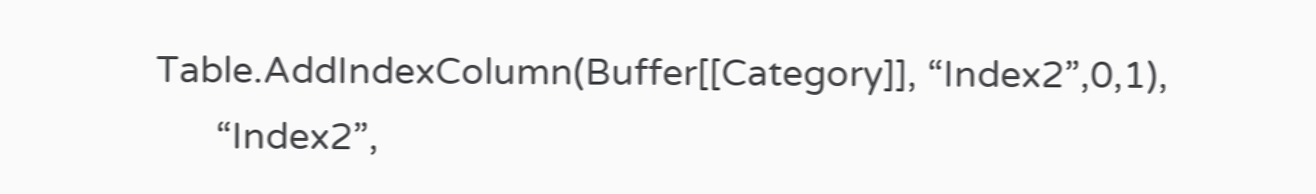Table.AddIndexColumn(Buffer[[Category]], “Index2”,0,1),
      “Index2”,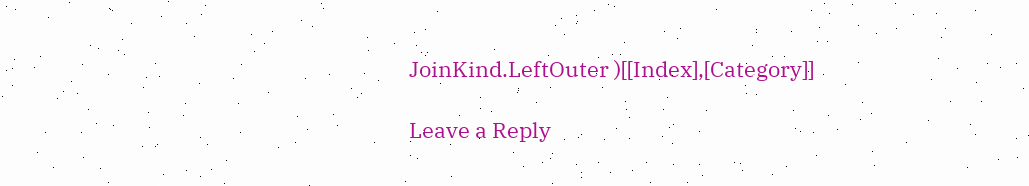JoinKind.LeftOuter )[[Index],[Category]]

Leave a Reply